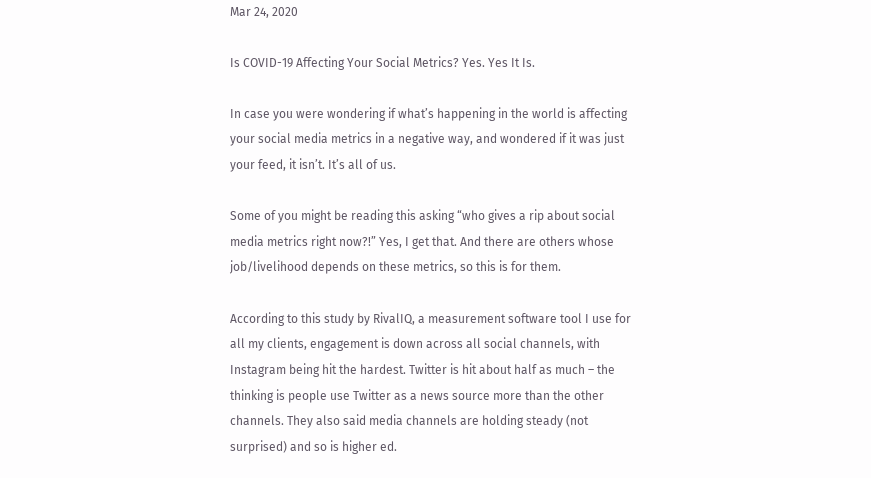Mar 24, 2020

Is COVID-19 Affecting Your Social Metrics? Yes. Yes It Is.

In case you were wondering if what’s happening in the world is affecting your social media metrics in a negative way, and wondered if it was just your feed, it isn’t. It’s all of us.

Some of you might be reading this asking “who gives a rip about social media metrics right now?!” Yes, I get that. And there are others whose job/livelihood depends on these metrics, so this is for them.

According to this study by RivalIQ, a measurement software tool I use for all my clients, engagement is down across all social channels, with Instagram being hit the hardest. Twitter is hit about half as much – the thinking is people use Twitter as a news source more than the other channels. They also said media channels are holding steady (not surprised) and so is higher ed.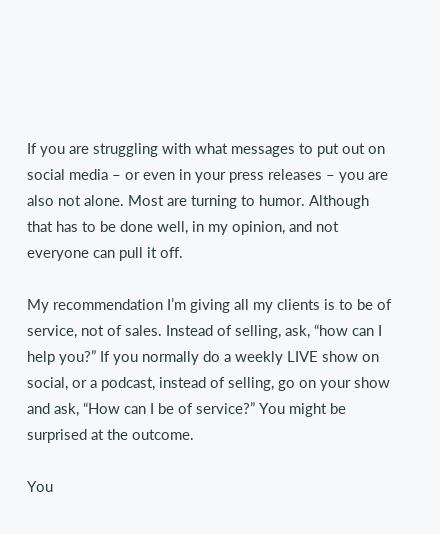If you are struggling with what messages to put out on social media – or even in your press releases – you are also not alone. Most are turning to humor. Although that has to be done well, in my opinion, and not everyone can pull it off.

My recommendation I’m giving all my clients is to be of service, not of sales. Instead of selling, ask, “how can I help you?” If you normally do a weekly LIVE show on social, or a podcast, instead of selling, go on your show and ask, “How can I be of service?” You might be surprised at the outcome.

You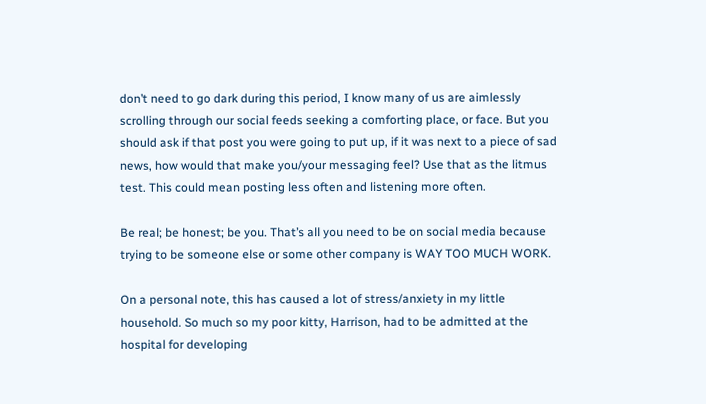don’t need to go dark during this period, I know many of us are aimlessly scrolling through our social feeds seeking a comforting place, or face. But you should ask if that post you were going to put up, if it was next to a piece of sad news, how would that make you/your messaging feel? Use that as the litmus test. This could mean posting less often and listening more often.

Be real; be honest; be you. That’s all you need to be on social media because trying to be someone else or some other company is WAY TOO MUCH WORK.

On a personal note, this has caused a lot of stress/anxiety in my little household. So much so my poor kitty, Harrison, had to be admitted at the hospital for developing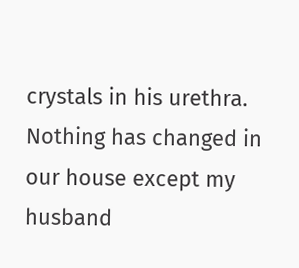crystals in his urethra. Nothing has changed in our house except my husband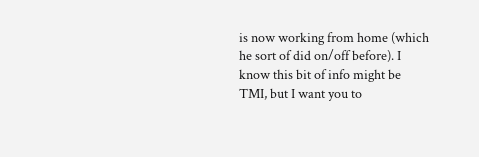is now working from home (which he sort of did on/off before). I know this bit of info might be TMI, but I want you to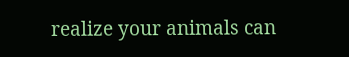realize your animals can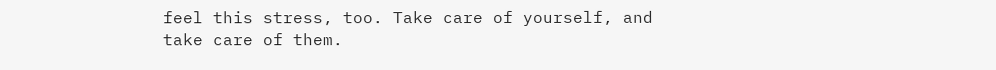feel this stress, too. Take care of yourself, and take care of them.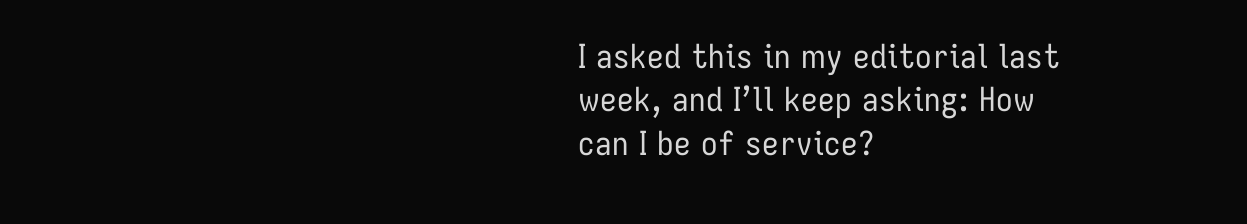I asked this in my editorial last week, and I’ll keep asking: How can I be of service?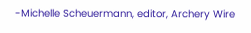-Michelle Scheuermann, editor, Archery Wire